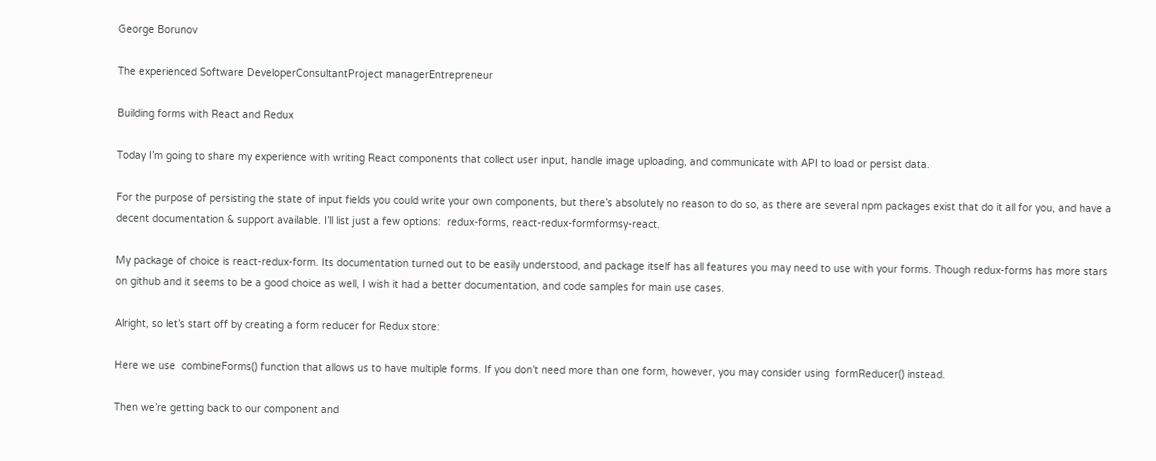George Borunov

The experienced Software DeveloperConsultantProject managerEntrepreneur

Building forms with React and Redux

Today I’m going to share my experience with writing React components that collect user input, handle image uploading, and communicate with API to load or persist data.

For the purpose of persisting the state of input fields you could write your own components, but there’s absolutely no reason to do so, as there are several npm packages exist that do it all for you, and have a decent documentation & support available. I’ll list just a few options:  redux-forms, react-redux-formformsy-react.

My package of choice is react-redux-form. Its documentation turned out to be easily understood, and package itself has all features you may need to use with your forms. Though redux-forms has more stars on github and it seems to be a good choice as well, I wish it had a better documentation, and code samples for main use cases.

Alright, so let’s start off by creating a form reducer for Redux store:

Here we use  combineForms() function that allows us to have multiple forms. If you don’t need more than one form, however, you may consider using  formReducer() instead.

Then we’re getting back to our component and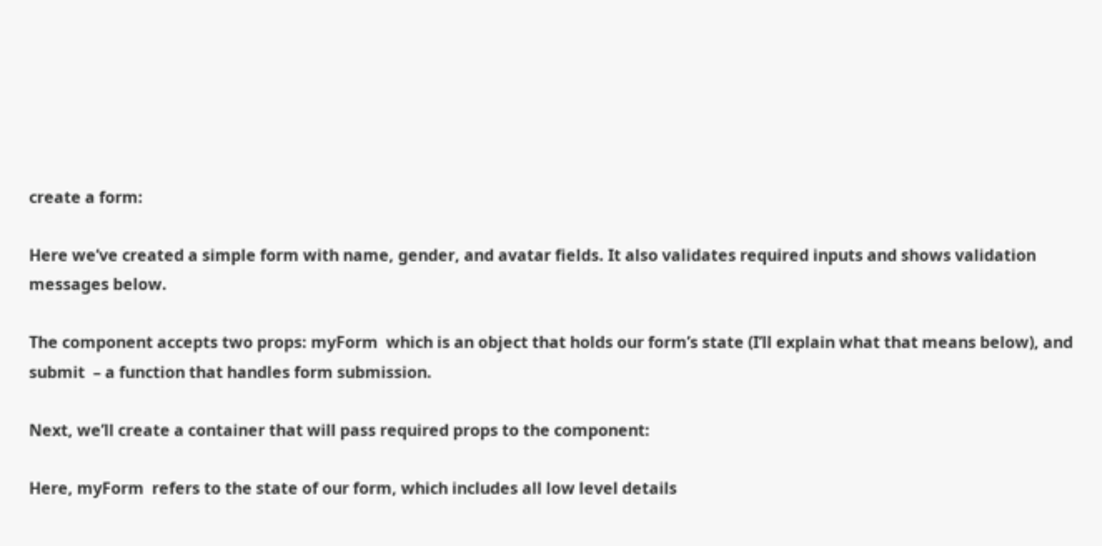create a form:

Here we’ve created a simple form with name, gender, and avatar fields. It also validates required inputs and shows validation messages below.

The component accepts two props: myForm  which is an object that holds our form’s state (I’ll explain what that means below), and submit  – a function that handles form submission.

Next, we’ll create a container that will pass required props to the component:

Here, myForm  refers to the state of our form, which includes all low level details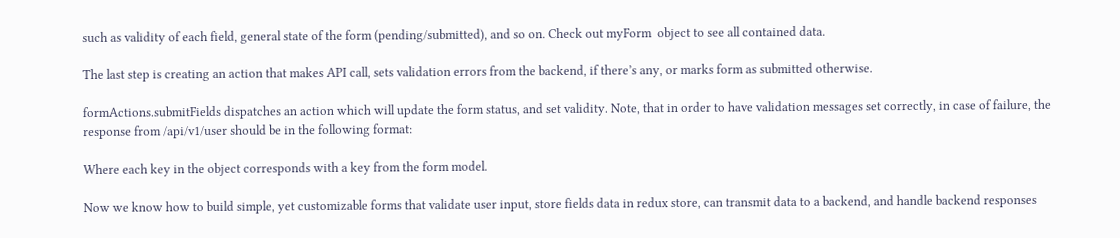such as validity of each field, general state of the form (pending/submitted), and so on. Check out myForm  object to see all contained data.

The last step is creating an action that makes API call, sets validation errors from the backend, if there’s any, or marks form as submitted otherwise.

formActions.submitFields dispatches an action which will update the form status, and set validity. Note, that in order to have validation messages set correctly, in case of failure, the response from /api/v1/user should be in the following format:

Where each key in the object corresponds with a key from the form model.

Now we know how to build simple, yet customizable forms that validate user input, store fields data in redux store, can transmit data to a backend, and handle backend responses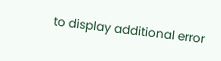to display additional error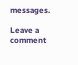messages.

Leave a comment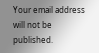Your email address will not be published.